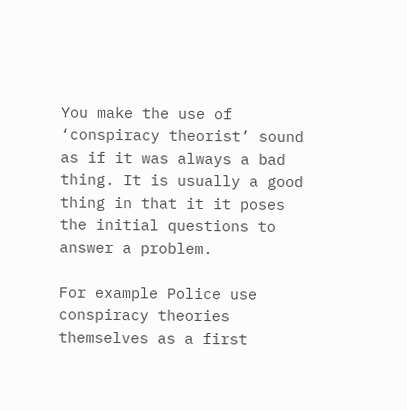You make the use of ‘conspiracy theorist’ sound as if it was always a bad thing. It is usually a good thing in that it it poses the initial questions to answer a problem.

For example Police use conspiracy theories themselves as a first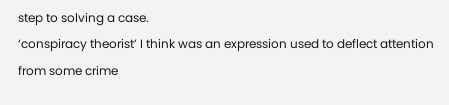step to solving a case.
‘conspiracy theorist’ I think was an expression used to deflect attention from some crime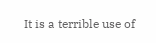It is a terrible use of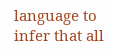language to infer that all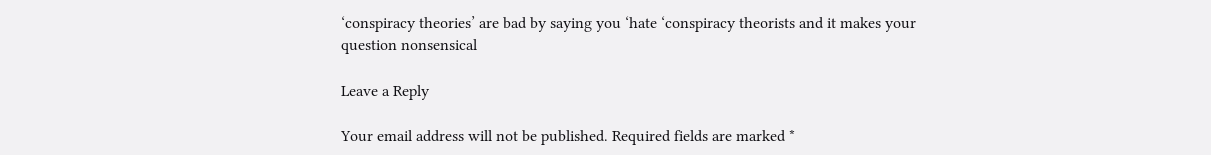‘conspiracy theories’ are bad by saying you ‘hate ‘conspiracy theorists and it makes your question nonsensical

Leave a Reply

Your email address will not be published. Required fields are marked *